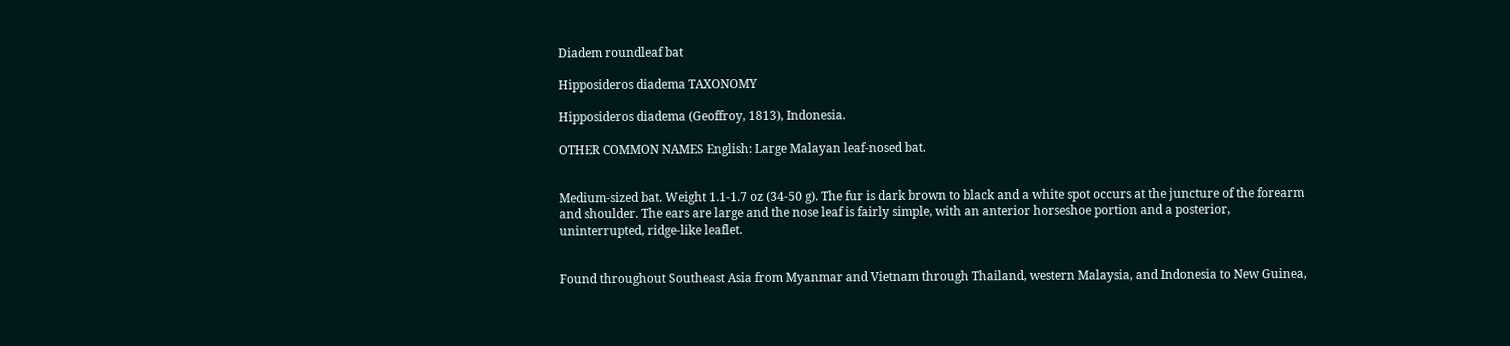Diadem roundleaf bat

Hipposideros diadema TAXONOMY

Hipposideros diadema (Geoffroy, 1813), Indonesia.

OTHER COMMON NAMES English: Large Malayan leaf-nosed bat.


Medium-sized bat. Weight 1.1-1.7 oz (34-50 g). The fur is dark brown to black and a white spot occurs at the juncture of the forearm and shoulder. The ears are large and the nose leaf is fairly simple, with an anterior horseshoe portion and a posterior, uninterrupted, ridge-like leaflet.


Found throughout Southeast Asia from Myanmar and Vietnam through Thailand, western Malaysia, and Indonesia to New Guinea,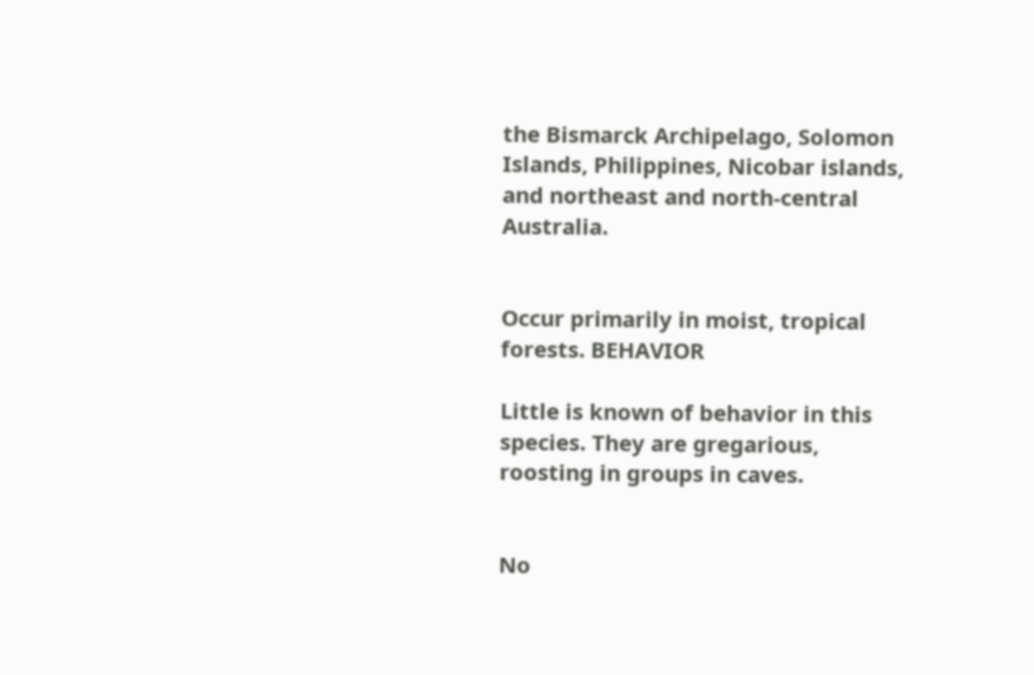the Bismarck Archipelago, Solomon Islands, Philippines, Nicobar islands, and northeast and north-central Australia.


Occur primarily in moist, tropical forests. BEHAVIOR

Little is known of behavior in this species. They are gregarious, roosting in groups in caves.


No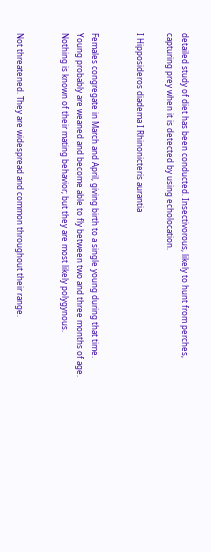detailed study of diet has been conducted. Insectivorous, likely to hunt from perches, capturing prey when it is detected by using echolocation.

I Hipposideros diadema I Rhinonicteris aurantia


Females congregate in March and April, giving birth to a single young during that time. Young probably are weaned and become able to fly between two and three months of age. Nothing is known of their mating behavior; but they are most likely polygynous.


Not threatened. They are widespread and common throughout their range.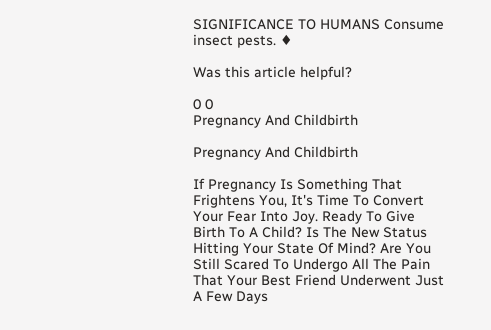SIGNIFICANCE TO HUMANS Consume insect pests. ♦

Was this article helpful?

0 0
Pregnancy And Childbirth

Pregnancy And Childbirth

If Pregnancy Is Something That Frightens You, It's Time To Convert Your Fear Into Joy. Ready To Give Birth To A Child? Is The New Status Hitting Your State Of Mind? Are You Still Scared To Undergo All The Pain That Your Best Friend Underwent Just A Few Days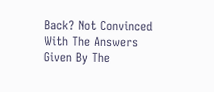Back? Not Convinced With The Answers Given By The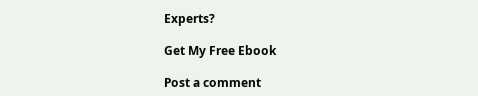Experts?

Get My Free Ebook

Post a comment